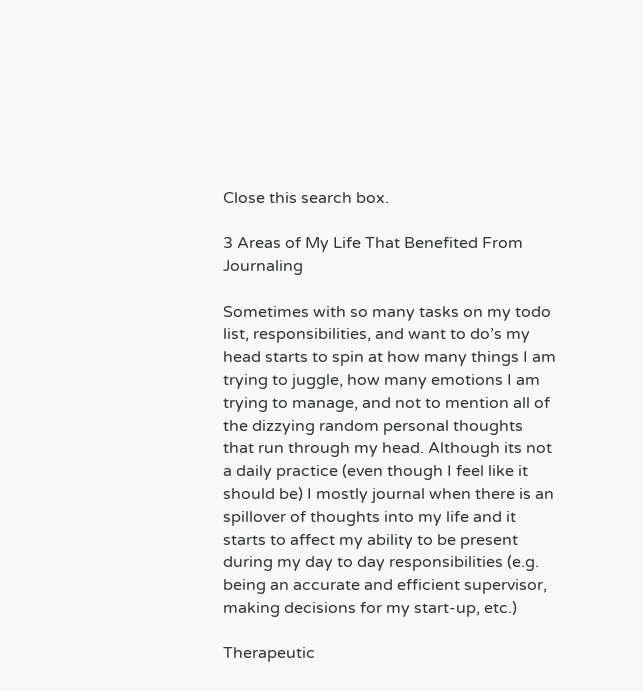Close this search box.

3 Areas of My Life That Benefited From Journaling

Sometimes with so many tasks on my todo list, responsibilities, and want to do’s my head starts to spin at how many things I am trying to juggle, how many emotions I am trying to manage, and not to mention all of the dizzying random personal thoughts that run through my head. Although its not a daily practice (even though I feel like it should be) I mostly journal when there is an spillover of thoughts into my life and it starts to affect my ability to be present during my day to day responsibilities (e.g. being an accurate and efficient supervisor, making decisions for my start-up, etc.)

Therapeutic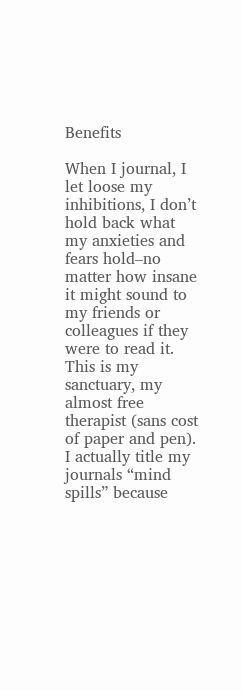Benefits

When I journal, I let loose my inhibitions, I don’t hold back what my anxieties and fears hold–no matter how insane it might sound to my friends or colleagues if they were to read it. This is my sanctuary, my almost free therapist (sans cost of paper and pen). I actually title my journals “mind spills” because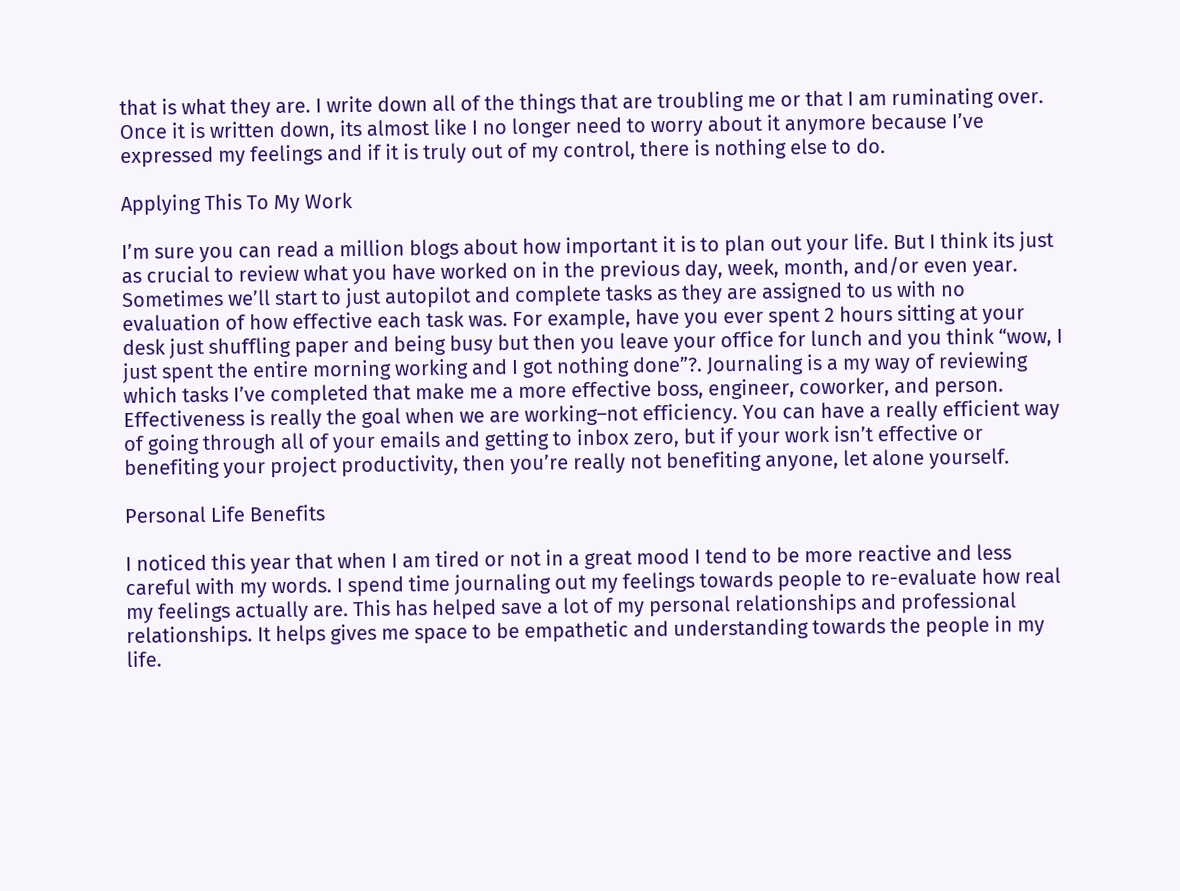that is what they are. I write down all of the things that are troubling me or that I am ruminating over. Once it is written down, its almost like I no longer need to worry about it anymore because I’ve expressed my feelings and if it is truly out of my control, there is nothing else to do.

Applying This To My Work

I’m sure you can read a million blogs about how important it is to plan out your life. But I think its just as crucial to review what you have worked on in the previous day, week, month, and/or even year. Sometimes we’ll start to just autopilot and complete tasks as they are assigned to us with no evaluation of how effective each task was. For example, have you ever spent 2 hours sitting at your desk just shuffling paper and being busy but then you leave your office for lunch and you think “wow, I just spent the entire morning working and I got nothing done”?. Journaling is a my way of reviewing which tasks I’ve completed that make me a more effective boss, engineer, coworker, and person. Effectiveness is really the goal when we are working–not efficiency. You can have a really efficient way of going through all of your emails and getting to inbox zero, but if your work isn’t effective or benefiting your project productivity, then you’re really not benefiting anyone, let alone yourself.

Personal Life Benefits

I noticed this year that when I am tired or not in a great mood I tend to be more reactive and less careful with my words. I spend time journaling out my feelings towards people to re-evaluate how real my feelings actually are. This has helped save a lot of my personal relationships and professional relationships. It helps gives me space to be empathetic and understanding towards the people in my life.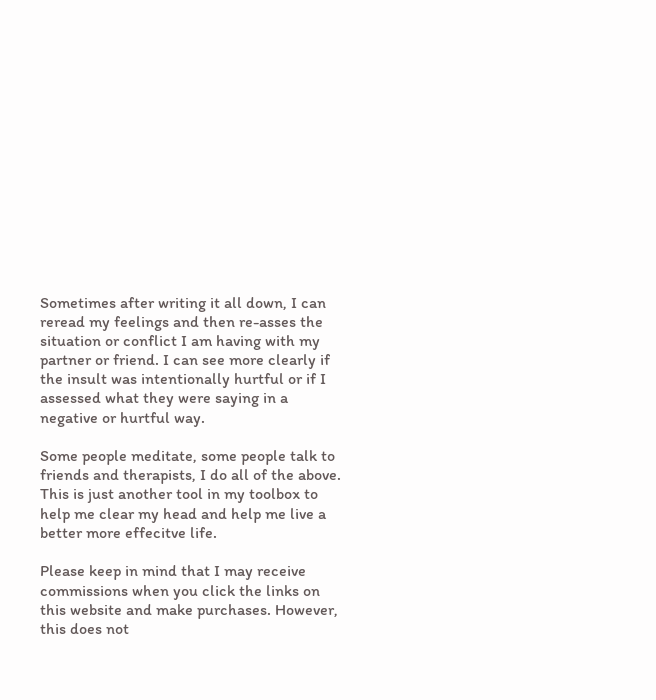Sometimes after writing it all down, I can reread my feelings and then re-asses the situation or conflict I am having with my partner or friend. I can see more clearly if the insult was intentionally hurtful or if I assessed what they were saying in a negative or hurtful way.

Some people meditate, some people talk to friends and therapists, I do all of the above.  This is just another tool in my toolbox to help me clear my head and help me live a better more effecitve life.

Please keep in mind that I may receive commissions when you click the links on this website and make purchases. However, this does not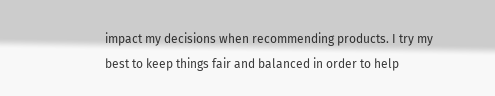impact my decisions when recommending products. I try my best to keep things fair and balanced in order to help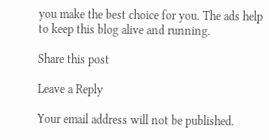you make the best choice for you. The ads help to keep this blog alive and running.

Share this post

Leave a Reply

Your email address will not be published.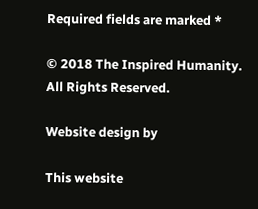Required fields are marked *

© 2018 The Inspired Humanity. All Rights Reserved.

Website design by

This website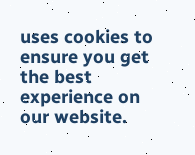uses cookies to ensure you get the best experience on our website.